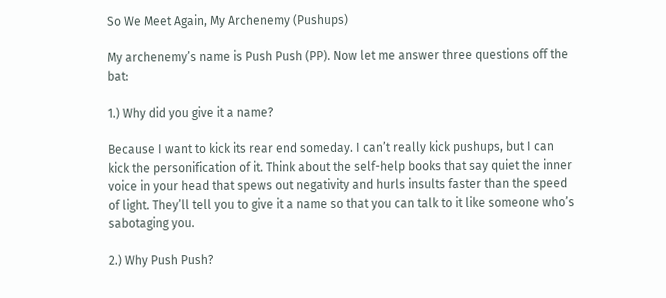So We Meet Again, My Archenemy (Pushups)

My archenemy’s name is Push Push (PP). Now let me answer three questions off the bat:

1.) Why did you give it a name?

Because I want to kick its rear end someday. I can’t really kick pushups, but I can kick the personification of it. Think about the self-help books that say quiet the inner voice in your head that spews out negativity and hurls insults faster than the speed of light. They’ll tell you to give it a name so that you can talk to it like someone who’s sabotaging you.

2.) Why Push Push?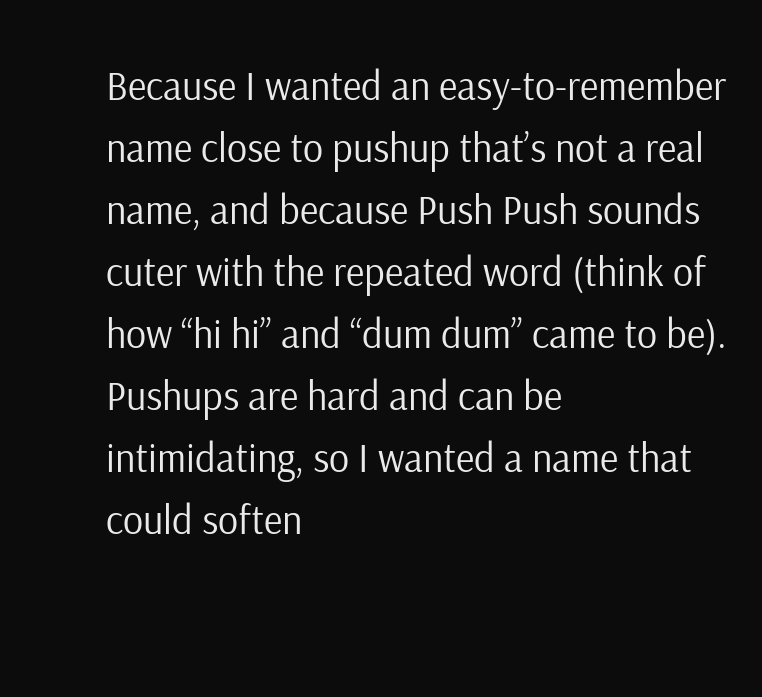Because I wanted an easy-to-remember name close to pushup that’s not a real name, and because Push Push sounds cuter with the repeated word (think of how “hi hi” and “dum dum” came to be). Pushups are hard and can be intimidating, so I wanted a name that could soften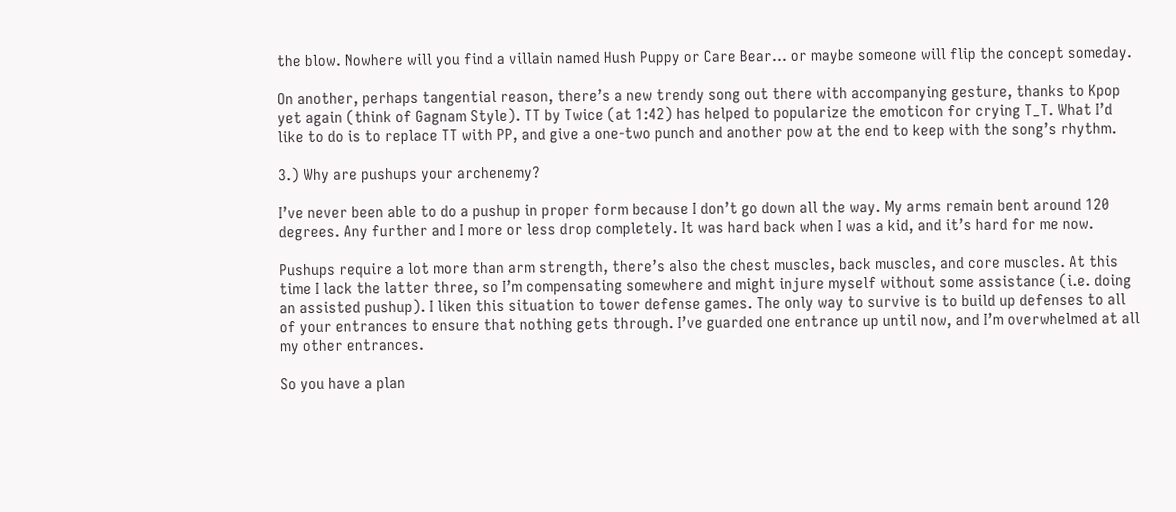the blow. Nowhere will you find a villain named Hush Puppy or Care Bear… or maybe someone will flip the concept someday.

On another, perhaps tangential reason, there’s a new trendy song out there with accompanying gesture, thanks to Kpop yet again (think of Gagnam Style). TT by Twice (at 1:42) has helped to popularize the emoticon for crying T_T. What I’d like to do is to replace TT with PP, and give a one-two punch and another pow at the end to keep with the song’s rhythm.

3.) Why are pushups your archenemy?

I’ve never been able to do a pushup in proper form because I don’t go down all the way. My arms remain bent around 120 degrees. Any further and I more or less drop completely. It was hard back when I was a kid, and it’s hard for me now.

Pushups require a lot more than arm strength, there’s also the chest muscles, back muscles, and core muscles. At this time I lack the latter three, so I’m compensating somewhere and might injure myself without some assistance (i.e. doing an assisted pushup). I liken this situation to tower defense games. The only way to survive is to build up defenses to all of your entrances to ensure that nothing gets through. I’ve guarded one entrance up until now, and I’m overwhelmed at all my other entrances.

So you have a plan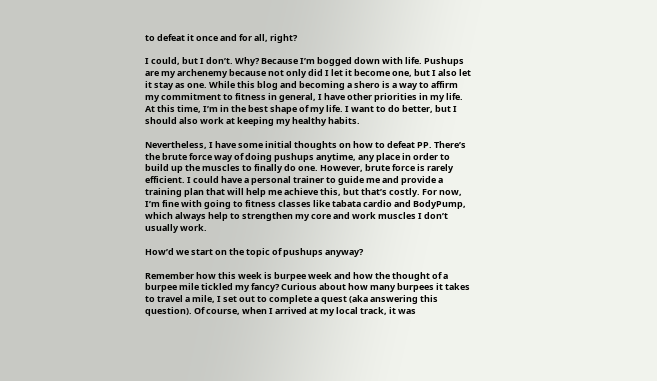to defeat it once and for all, right?

I could, but I don’t. Why? Because I’m bogged down with life. Pushups are my archenemy because not only did I let it become one, but I also let it stay as one. While this blog and becoming a shero is a way to affirm my commitment to fitness in general, I have other priorities in my life. At this time, I’m in the best shape of my life. I want to do better, but I should also work at keeping my healthy habits.

Nevertheless, I have some initial thoughts on how to defeat PP. There’s the brute force way of doing pushups anytime, any place in order to build up the muscles to finally do one. However, brute force is rarely efficient. I could have a personal trainer to guide me and provide a training plan that will help me achieve this, but that’s costly. For now, I’m fine with going to fitness classes like tabata cardio and BodyPump, which always help to strengthen my core and work muscles I don’t usually work.

How’d we start on the topic of pushups anyway?

Remember how this week is burpee week and how the thought of a burpee mile tickled my fancy? Curious about how many burpees it takes to travel a mile, I set out to complete a quest (aka answering this question). Of course, when I arrived at my local track, it was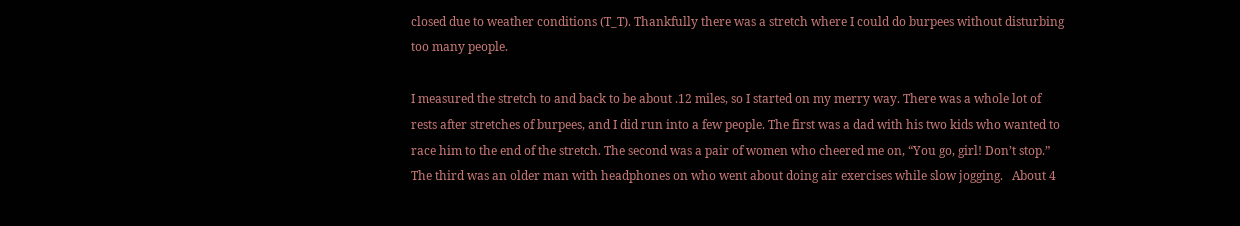closed due to weather conditions (T_T). Thankfully there was a stretch where I could do burpees without disturbing too many people.

I measured the stretch to and back to be about .12 miles, so I started on my merry way. There was a whole lot of rests after stretches of burpees, and I did run into a few people. The first was a dad with his two kids who wanted to race him to the end of the stretch. The second was a pair of women who cheered me on, “You go, girl! Don’t stop.” The third was an older man with headphones on who went about doing air exercises while slow jogging.   About 4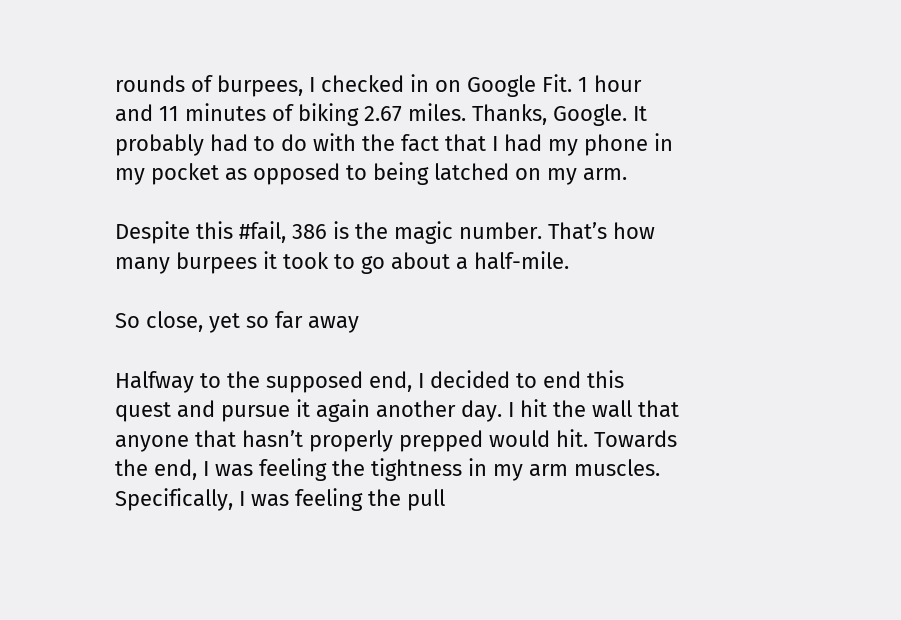rounds of burpees, I checked in on Google Fit. 1 hour and 11 minutes of biking 2.67 miles. Thanks, Google. It probably had to do with the fact that I had my phone in my pocket as opposed to being latched on my arm.

Despite this #fail, 386 is the magic number. That’s how many burpees it took to go about a half-mile.

So close, yet so far away

Halfway to the supposed end, I decided to end this quest and pursue it again another day. I hit the wall that anyone that hasn’t properly prepped would hit. Towards the end, I was feeling the tightness in my arm muscles. Specifically, I was feeling the pull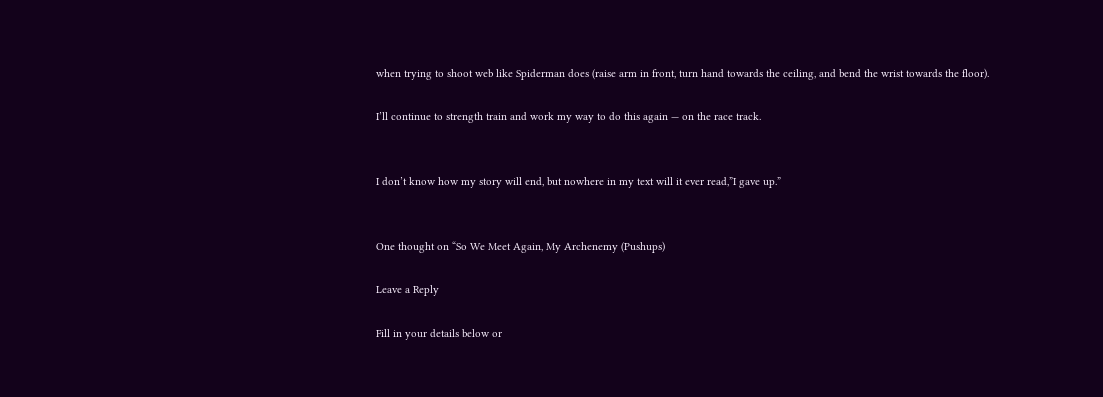when trying to shoot web like Spiderman does (raise arm in front, turn hand towards the ceiling, and bend the wrist towards the floor).

I’ll continue to strength train and work my way to do this again — on the race track.


I don’t know how my story will end, but nowhere in my text will it ever read,”I gave up.”


One thought on “So We Meet Again, My Archenemy (Pushups)

Leave a Reply

Fill in your details below or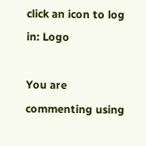click an icon to log in: Logo

You are commenting using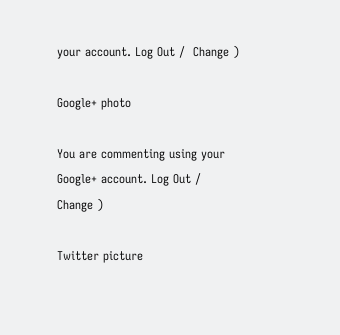your account. Log Out /  Change )

Google+ photo

You are commenting using your Google+ account. Log Out /  Change )

Twitter picture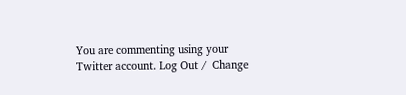You are commenting using your Twitter account. Log Out /  Change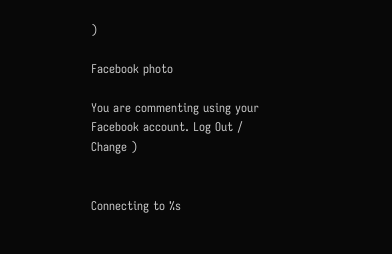)

Facebook photo

You are commenting using your Facebook account. Log Out /  Change )


Connecting to %s